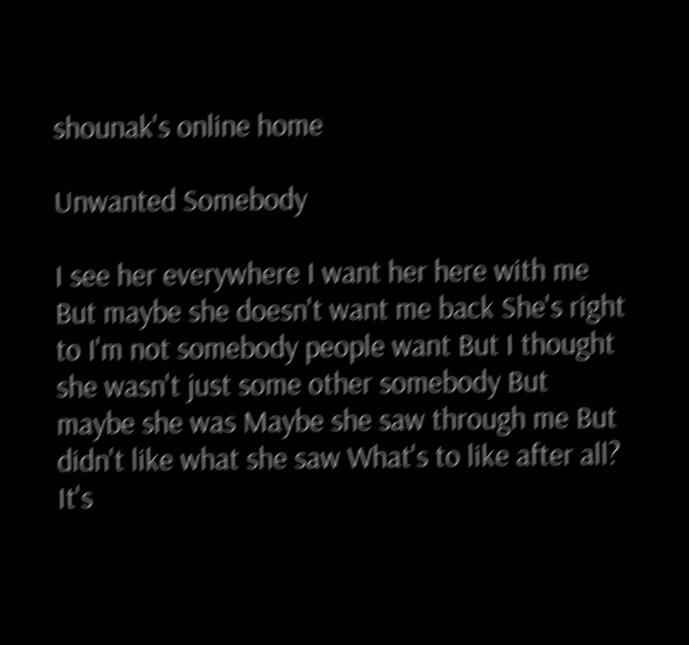shounak's online home

Unwanted Somebody

I see her everywhere I want her here with me But maybe she doesn't want me back She's right to I'm not somebody people want But I thought she wasn't just some other somebody But maybe she was Maybe she saw through me But didn't like what she saw What's to like after all? It's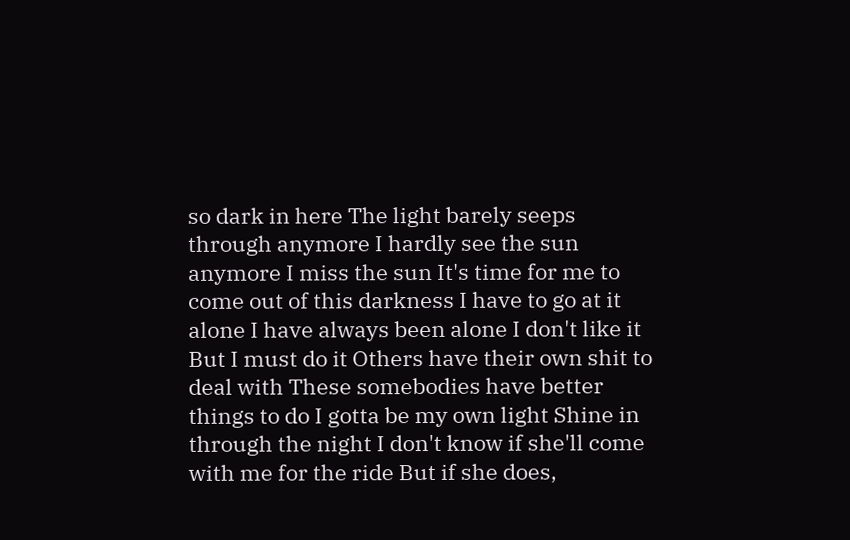so dark in here The light barely seeps through anymore I hardly see the sun anymore I miss the sun It's time for me to come out of this darkness I have to go at it alone I have always been alone I don't like it But I must do it Others have their own shit to deal with These somebodies have better things to do I gotta be my own light Shine in through the night I don't know if she'll come with me for the ride But if she does,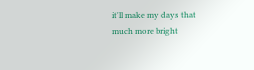it'll make my days that much more bright